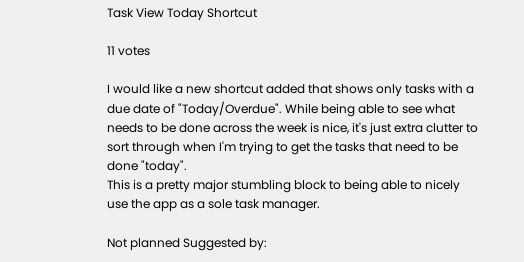Task View Today Shortcut

11 votes

I would like a new shortcut added that shows only tasks with a due date of "Today/Overdue". While being able to see what needs to be done across the week is nice, it's just extra clutter to sort through when I'm trying to get the tasks that need to be done "today".
This is a pretty major stumbling block to being able to nicely use the app as a sole task manager.

Not planned Suggested by: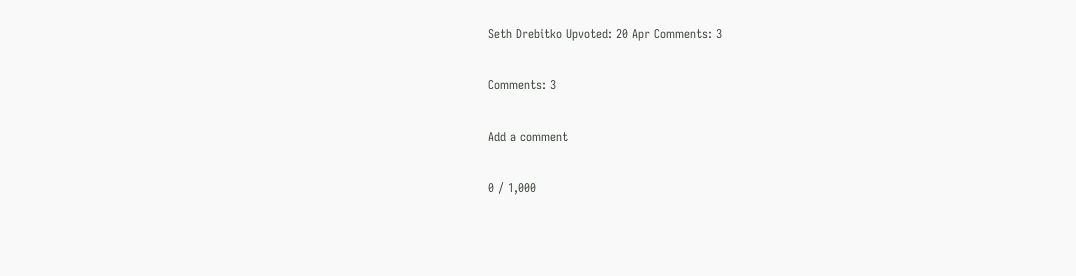Seth Drebitko Upvoted: 20 Apr Comments: 3

Comments: 3

Add a comment

0 / 1,000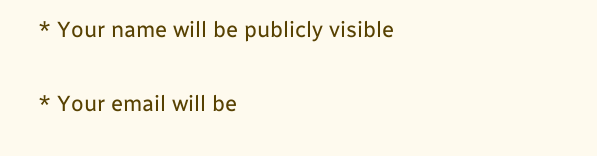* Your name will be publicly visible

* Your email will be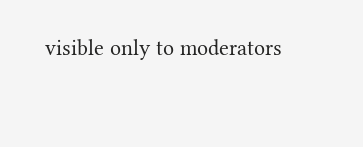visible only to moderators